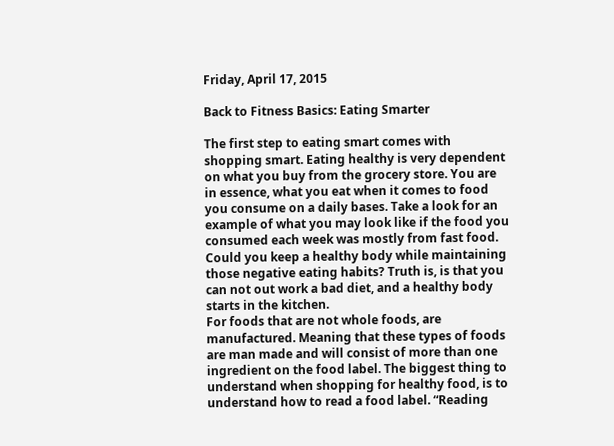Friday, April 17, 2015

Back to Fitness Basics: Eating Smarter

The first step to eating smart comes with shopping smart. Eating healthy is very dependent on what you buy from the grocery store. You are in essence, what you eat when it comes to food you consume on a daily bases. Take a look for an example of what you may look like if the food you consumed each week was mostly from fast food. Could you keep a healthy body while maintaining those negative eating habits? Truth is, is that you can not out work a bad diet, and a healthy body starts in the kitchen.
For foods that are not whole foods, are manufactured. Meaning that these types of foods are man made and will consist of more than one ingredient on the food label. The biggest thing to understand when shopping for healthy food, is to understand how to read a food label. “Reading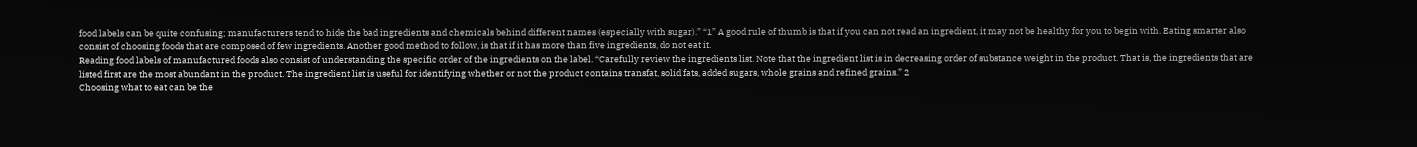food labels can be quite confusing; manufacturers tend to hide the bad ingredients and chemicals behind different names (especially with sugar).” “1” A good rule of thumb is that if you can not read an ingredient, it may not be healthy for you to begin with. Eating smarter also consist of choosing foods that are composed of few ingredients. Another good method to follow, is that if it has more than five ingredients, do not eat it.
Reading food labels of manufactured foods also consist of understanding the specific order of the ingredients on the label. “Carefully review the ingredients list. Note that the ingredient list is in decreasing order of substance weight in the product. That is, the ingredients that are listed first are the most abundant in the product. The ingredient list is useful for identifying whether or not the product contains transfat, solid fats, added sugars, whole grains and refined grains.” 2
Choosing what to eat can be the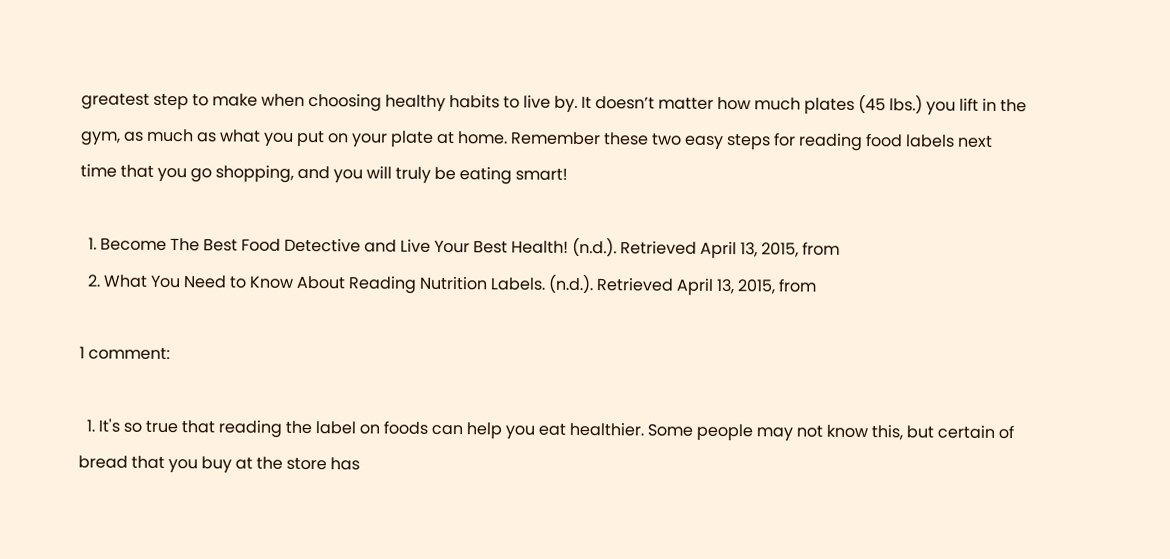greatest step to make when choosing healthy habits to live by. It doesn’t matter how much plates (45 lbs.) you lift in the gym, as much as what you put on your plate at home. Remember these two easy steps for reading food labels next time that you go shopping, and you will truly be eating smart!

  1. Become The Best Food Detective and Live Your Best Health! (n.d.). Retrieved April 13, 2015, from
  2. What You Need to Know About Reading Nutrition Labels. (n.d.). Retrieved April 13, 2015, from

1 comment:

  1. It's so true that reading the label on foods can help you eat healthier. Some people may not know this, but certain of bread that you buy at the store has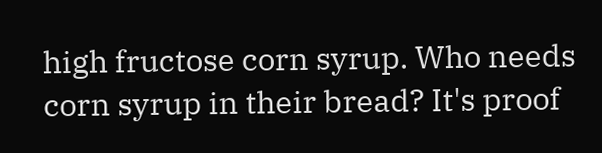high fructose corn syrup. Who needs corn syrup in their bread? It's proof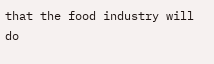that the food industry will do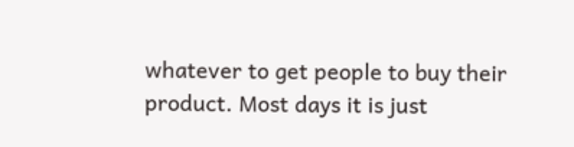whatever to get people to buy their product. Most days it is just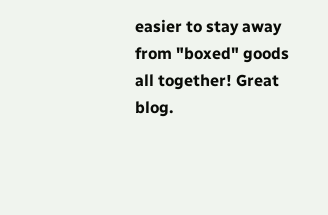easier to stay away from "boxed" goods all together! Great blog.